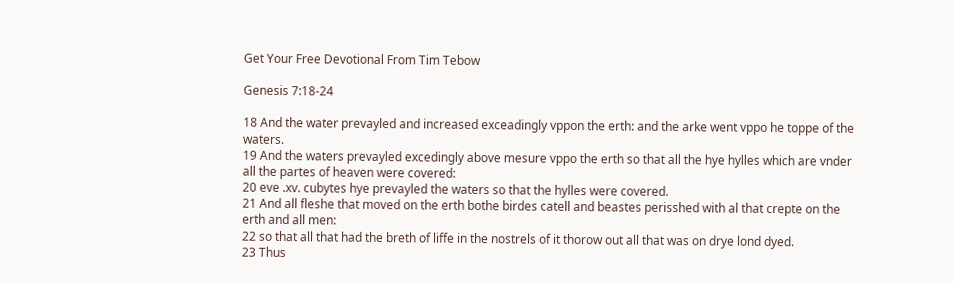Get Your Free Devotional From Tim Tebow

Genesis 7:18-24

18 And the water prevayled and increased exceadingly vppon the erth: and the arke went vppo he toppe of the waters.
19 And the waters prevayled excedingly above mesure vppo the erth so that all the hye hylles which are vnder all the partes of heaven were covered:
20 eve .xv. cubytes hye prevayled the waters so that the hylles were covered.
21 And all fleshe that moved on the erth bothe birdes catell and beastes perisshed with al that crepte on the erth and all men:
22 so that all that had the breth of liffe in the nostrels of it thorow out all that was on drye lond dyed.
23 Thus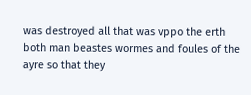was destroyed all that was vppo the erth both man beastes wormes and foules of the ayre so that they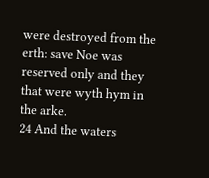were destroyed from the erth: save Noe was reserved only and they that were wyth hym in the arke.
24 And the waters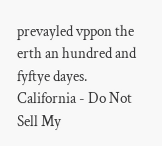prevayled vppon the erth an hundred and fyftye dayes.
California - Do Not Sell My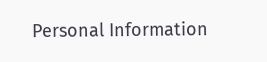Personal Information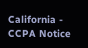California - CCPA Notice